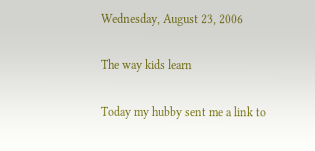Wednesday, August 23, 2006

The way kids learn

Today my hubby sent me a link to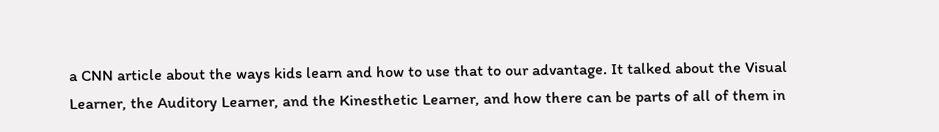a CNN article about the ways kids learn and how to use that to our advantage. It talked about the Visual Learner, the Auditory Learner, and the Kinesthetic Learner, and how there can be parts of all of them in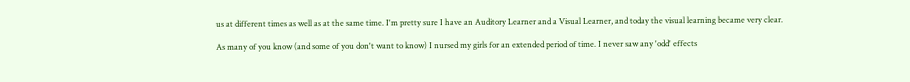us at different times as well as at the same time. I'm pretty sure I have an Auditory Learner and a Visual Learner, and today the visual learning became very clear.

As many of you know (and some of you don't want to know) I nursed my girls for an extended period of time. I never saw any 'odd' effects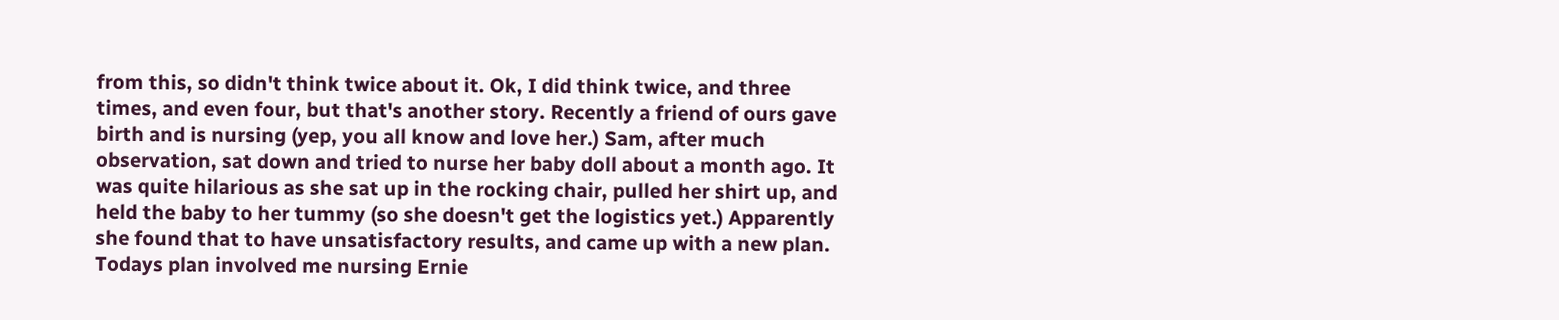from this, so didn't think twice about it. Ok, I did think twice, and three times, and even four, but that's another story. Recently a friend of ours gave birth and is nursing (yep, you all know and love her.) Sam, after much observation, sat down and tried to nurse her baby doll about a month ago. It was quite hilarious as she sat up in the rocking chair, pulled her shirt up, and held the baby to her tummy (so she doesn't get the logistics yet.) Apparently she found that to have unsatisfactory results, and came up with a new plan. Todays plan involved me nursing Ernie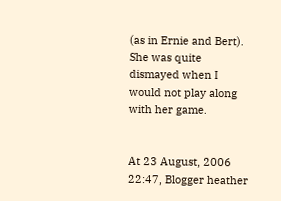(as in Ernie and Bert). She was quite dismayed when I would not play along with her game.


At 23 August, 2006 22:47, Blogger heather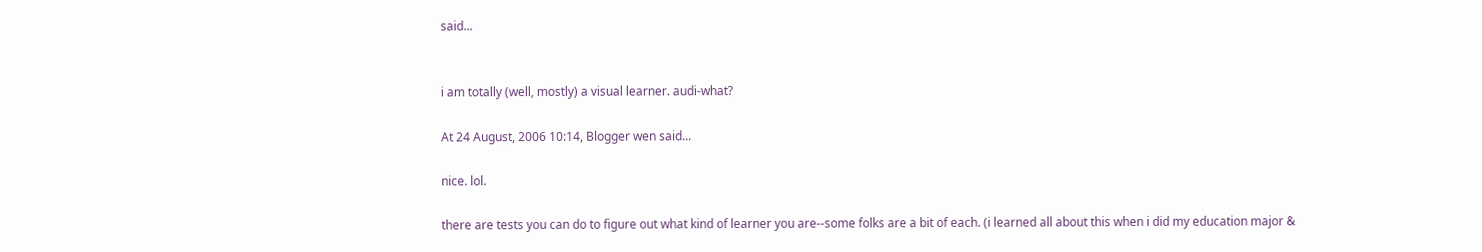said...


i am totally (well, mostly) a visual learner. audi-what?

At 24 August, 2006 10:14, Blogger wen said...

nice. lol.

there are tests you can do to figure out what kind of learner you are--some folks are a bit of each. (i learned all about this when i did my education major &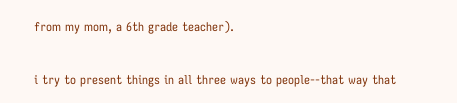from my mom, a 6th grade teacher).

i try to present things in all three ways to people--that way that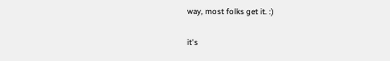way, most folks get it. :)

it's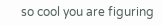so cool you are figuring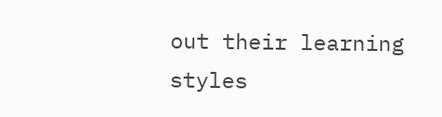out their learning styles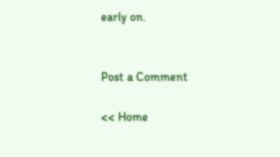early on.


Post a Comment

<< Home